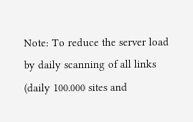Note: To reduce the server load by daily scanning of all links (daily 100.000 sites and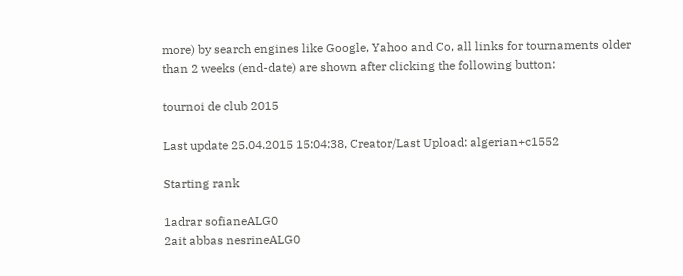more) by search engines like Google, Yahoo and Co, all links for tournaments older than 2 weeks (end-date) are shown after clicking the following button:

tournoi de club 2015

Last update 25.04.2015 15:04:38, Creator/Last Upload: algerian+c1552

Starting rank

1adrar sofianeALG0
2ait abbas nesrineALG0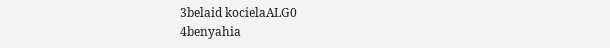3belaid kocielaALG0
4benyahia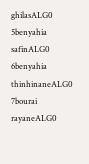ghilasALG0
5benyahia safinALG0
6benyahia thinhinaneALG0
7bourai rayaneALG0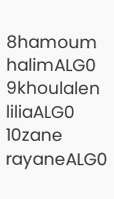8hamoum halimALG0
9khoulalen liliaALG0
10zane rayaneALG0